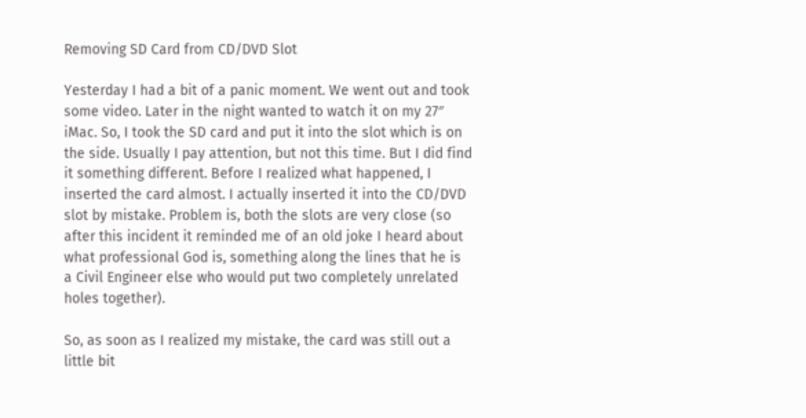Removing SD Card from CD/DVD Slot

Yesterday I had a bit of a panic moment. We went out and took some video. Later in the night wanted to watch it on my 27″ iMac. So, I took the SD card and put it into the slot which is on the side. Usually I pay attention, but not this time. But I did find it something different. Before I realized what happened, I inserted the card almost. I actually inserted it into the CD/DVD slot by mistake. Problem is, both the slots are very close (so after this incident it reminded me of an old joke I heard about what professional God is, something along the lines that he is a Civil Engineer else who would put two completely unrelated holes together).

So, as soon as I realized my mistake, the card was still out a little bit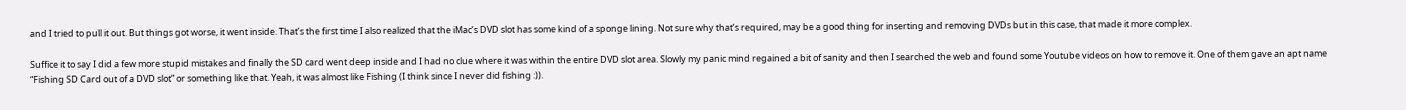and I tried to pull it out. But things got worse, it went inside. That’s the first time I also realized that the iMac’s DVD slot has some kind of a sponge lining. Not sure why that’s required, may be a good thing for inserting and removing DVDs but in this case, that made it more complex.

Suffice it to say I did a few more stupid mistakes and finally the SD card went deep inside and I had no clue where it was within the entire DVD slot area. Slowly my panic mind regained a bit of sanity and then I searched the web and found some Youtube videos on how to remove it. One of them gave an apt name “Fishing SD Card out of a DVD slot” or something like that. Yeah, it was almost like Fishing (I think since I never did fishing :)).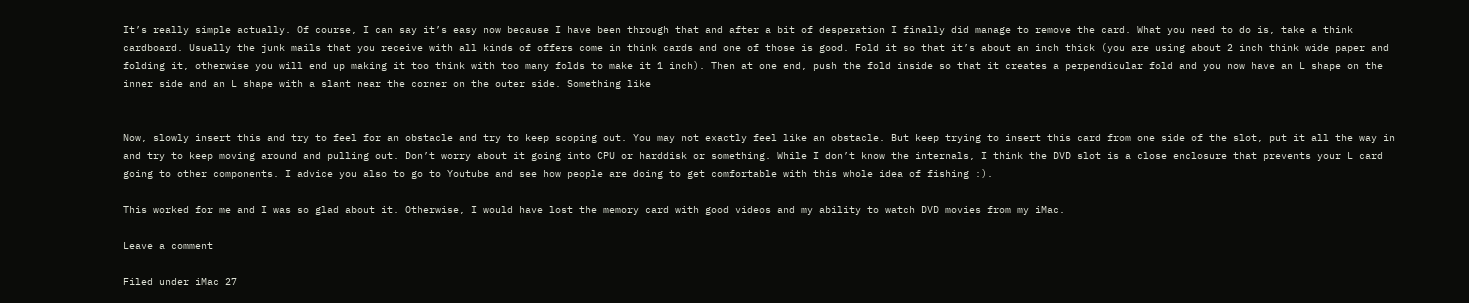It’s really simple actually. Of course, I can say it’s easy now because I have been through that and after a bit of desperation I finally did manage to remove the card. What you need to do is, take a think cardboard. Usually the junk mails that you receive with all kinds of offers come in think cards and one of those is good. Fold it so that it’s about an inch thick (you are using about 2 inch think wide paper and folding it, otherwise you will end up making it too think with too many folds to make it 1 inch). Then at one end, push the fold inside so that it creates a perpendicular fold and you now have an L shape on the inner side and an L shape with a slant near the corner on the outer side. Something like


Now, slowly insert this and try to feel for an obstacle and try to keep scoping out. You may not exactly feel like an obstacle. But keep trying to insert this card from one side of the slot, put it all the way in and try to keep moving around and pulling out. Don’t worry about it going into CPU or harddisk or something. While I don’t know the internals, I think the DVD slot is a close enclosure that prevents your L card going to other components. I advice you also to go to Youtube and see how people are doing to get comfortable with this whole idea of fishing :).

This worked for me and I was so glad about it. Otherwise, I would have lost the memory card with good videos and my ability to watch DVD movies from my iMac.

Leave a comment

Filed under iMac 27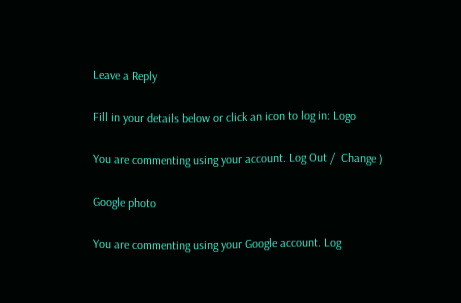Leave a Reply

Fill in your details below or click an icon to log in: Logo

You are commenting using your account. Log Out /  Change )

Google photo

You are commenting using your Google account. Log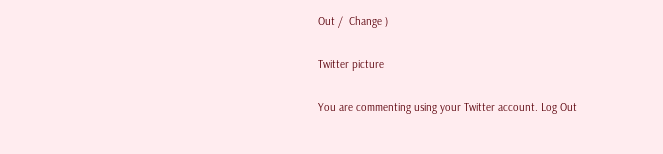Out /  Change )

Twitter picture

You are commenting using your Twitter account. Log Out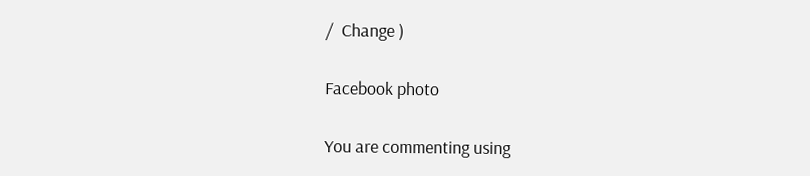/  Change )

Facebook photo

You are commenting using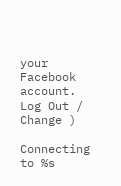your Facebook account. Log Out /  Change )

Connecting to %s